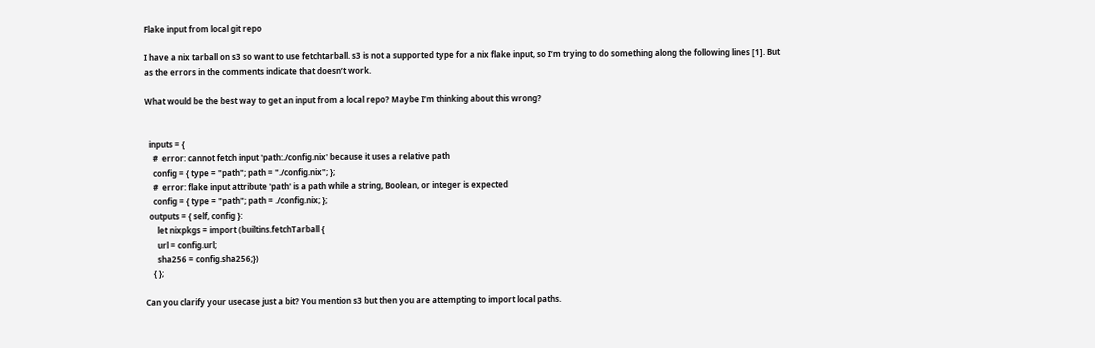Flake input from local git repo

I have a nix tarball on s3 so want to use fetchtarball. s3 is not a supported type for a nix flake input, so I’m trying to do something along the following lines [1]. But as the errors in the comments indicate that doesn’t work.

What would be the best way to get an input from a local repo? Maybe I’m thinking about this wrong?


  inputs = {
    #  error: cannot fetch input 'path:./config.nix' because it uses a relative path
    config = { type = "path"; path = "./config.nix"; };
    #  error: flake input attribute 'path' is a path while a string, Boolean, or integer is expected
    config = { type = "path"; path = ./config.nix; };
  outputs = { self, config }:
      let nixpkgs = import (builtins.fetchTarball {
      url = config.url;
      sha256 = config.sha256;})
    { };

Can you clarify your usecase just a bit? You mention s3 but then you are attempting to import local paths.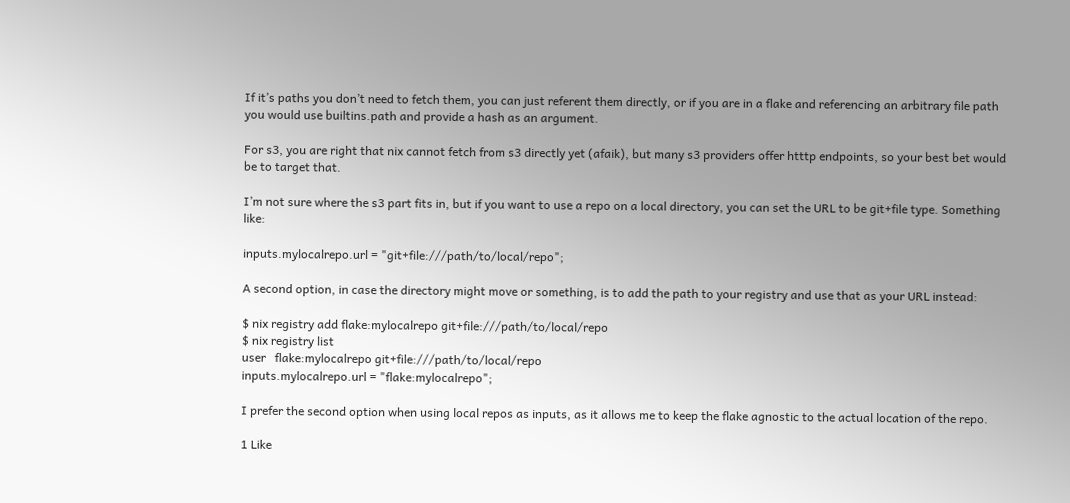If it’s paths you don’t need to fetch them, you can just referent them directly, or if you are in a flake and referencing an arbitrary file path you would use builtins.path and provide a hash as an argument.

For s3, you are right that nix cannot fetch from s3 directly yet (afaik), but many s3 providers offer htttp endpoints, so your best bet would be to target that.

I’m not sure where the s3 part fits in, but if you want to use a repo on a local directory, you can set the URL to be git+file type. Something like:

inputs.mylocalrepo.url = "git+file:///path/to/local/repo";

A second option, in case the directory might move or something, is to add the path to your registry and use that as your URL instead:

$ nix registry add flake:mylocalrepo git+file:///path/to/local/repo
$ nix registry list
user   flake:mylocalrepo git+file:///path/to/local/repo
inputs.mylocalrepo.url = "flake:mylocalrepo";

I prefer the second option when using local repos as inputs, as it allows me to keep the flake agnostic to the actual location of the repo.

1 Like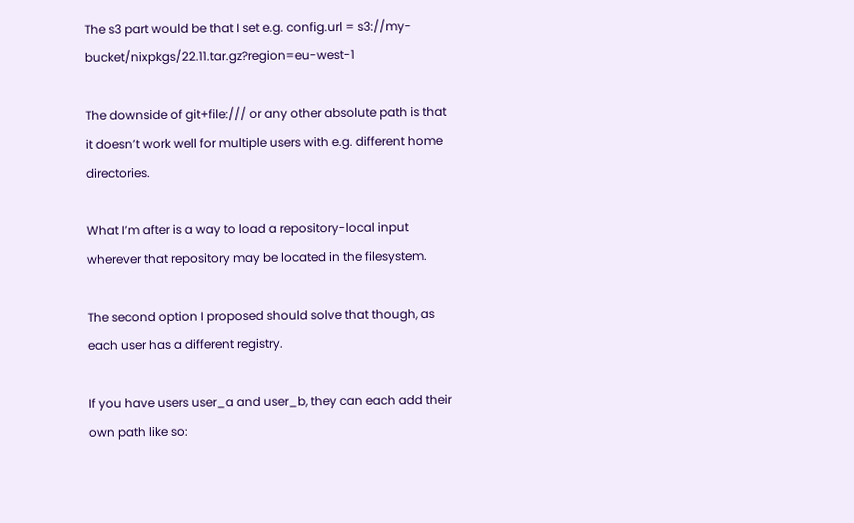The s3 part would be that I set e.g. config.url = s3://my-bucket/nixpkgs/22.11.tar.gz?region=eu-west-1

The downside of git+file:/// or any other absolute path is that it doesn’t work well for multiple users with e.g. different home directories.

What I’m after is a way to load a repository-local input wherever that repository may be located in the filesystem.

The second option I proposed should solve that though, as each user has a different registry.

If you have users user_a and user_b, they can each add their own path like so: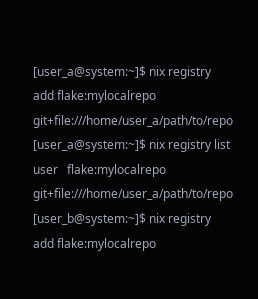[user_a@system:~]$ nix registry add flake:mylocalrepo git+file:///home/user_a/path/to/repo
[user_a@system:~]$ nix registry list
user   flake:mylocalrepo git+file:///home/user_a/path/to/repo
[user_b@system:~]$ nix registry add flake:mylocalrepo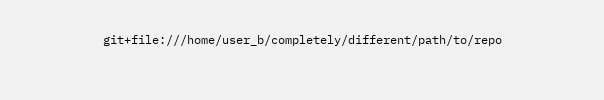git+file:///home/user_b/completely/different/path/to/repo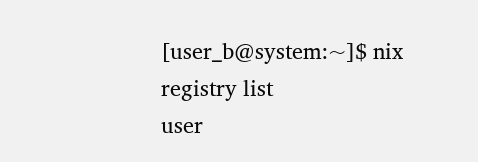[user_b@system:~]$ nix registry list
user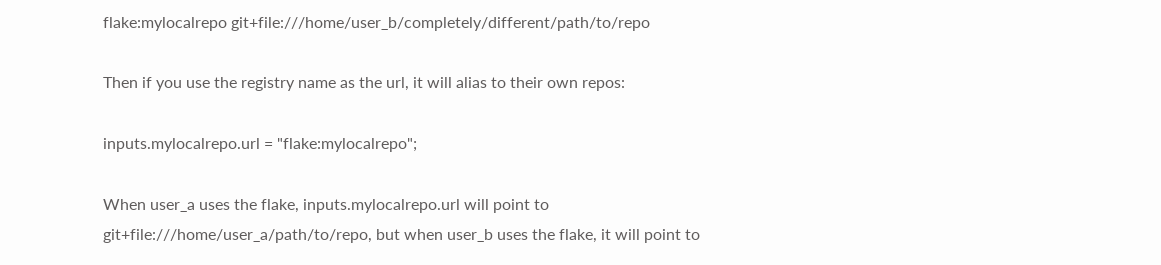flake:mylocalrepo git+file:///home/user_b/completely/different/path/to/repo

Then if you use the registry name as the url, it will alias to their own repos:

inputs.mylocalrepo.url = "flake:mylocalrepo";

When user_a uses the flake, inputs.mylocalrepo.url will point to git+file:///home/user_a/path/to/repo, but when user_b uses the flake, it will point to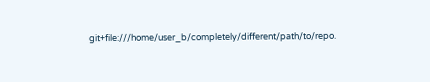git+file:///home/user_b/completely/different/path/to/repo.